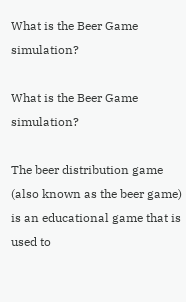What is the Beer Game simulation?

What is the Beer Game simulation?

The beer distribution game (also known as the beer game) is an educational game that is used to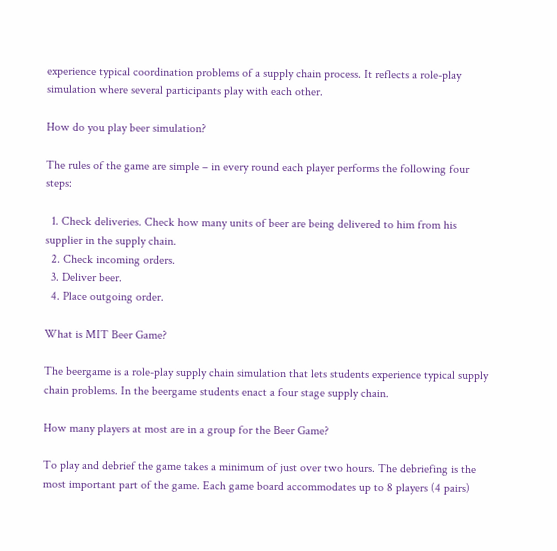experience typical coordination problems of a supply chain process. It reflects a role-play simulation where several participants play with each other.

How do you play beer simulation?

The rules of the game are simple – in every round each player performs the following four steps:

  1. Check deliveries. Check how many units of beer are being delivered to him from his supplier in the supply chain.
  2. Check incoming orders.
  3. Deliver beer.
  4. Place outgoing order.

What is MIT Beer Game?

The beergame is a role-play supply chain simulation that lets students experience typical supply chain problems. In the beergame students enact a four stage supply chain.

How many players at most are in a group for the Beer Game?

To play and debrief the game takes a minimum of just over two hours. The debriefing is the most important part of the game. Each game board accommodates up to 8 players (4 pairs)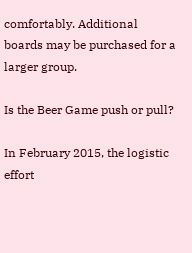comfortably. Additional boards may be purchased for a larger group.

Is the Beer Game push or pull?

In February 2015, the logistic effort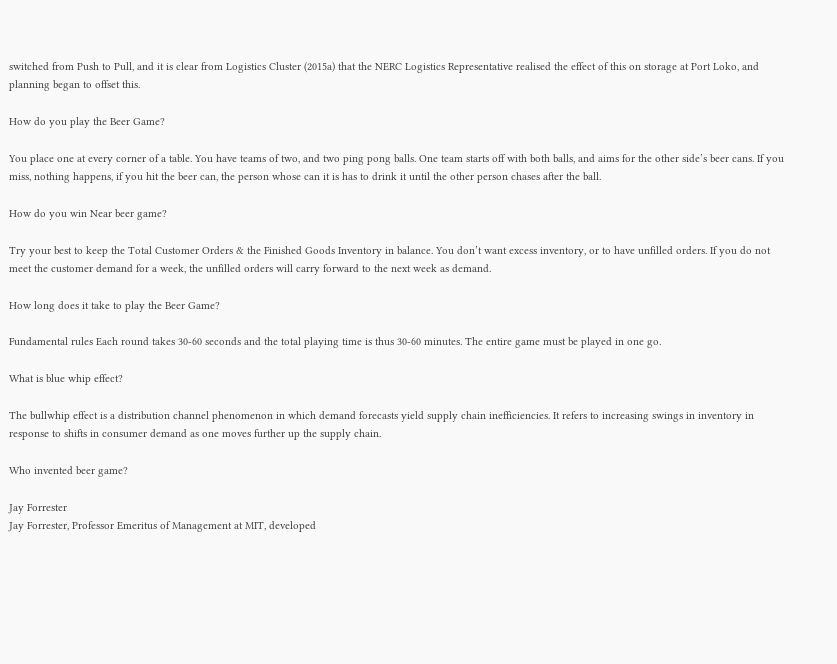switched from Push to Pull, and it is clear from Logistics Cluster (2015a) that the NERC Logistics Representative realised the effect of this on storage at Port Loko, and planning began to offset this.

How do you play the Beer Game?

You place one at every corner of a table. You have teams of two, and two ping pong balls. One team starts off with both balls, and aims for the other side’s beer cans. If you miss, nothing happens, if you hit the beer can, the person whose can it is has to drink it until the other person chases after the ball.

How do you win Near beer game?

Try your best to keep the Total Customer Orders & the Finished Goods Inventory in balance. You don’t want excess inventory, or to have unfilled orders. If you do not meet the customer demand for a week, the unfilled orders will carry forward to the next week as demand.

How long does it take to play the Beer Game?

Fundamental rules Each round takes 30-60 seconds and the total playing time is thus 30-60 minutes. The entire game must be played in one go.

What is blue whip effect?

The bullwhip effect is a distribution channel phenomenon in which demand forecasts yield supply chain inefficiencies. It refers to increasing swings in inventory in response to shifts in consumer demand as one moves further up the supply chain.

Who invented beer game?

Jay Forrester
Jay Forrester, Professor Emeritus of Management at MIT, developed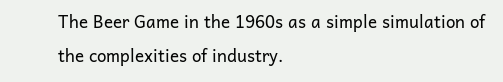The Beer Game in the 1960s as a simple simulation of the complexities of industry.